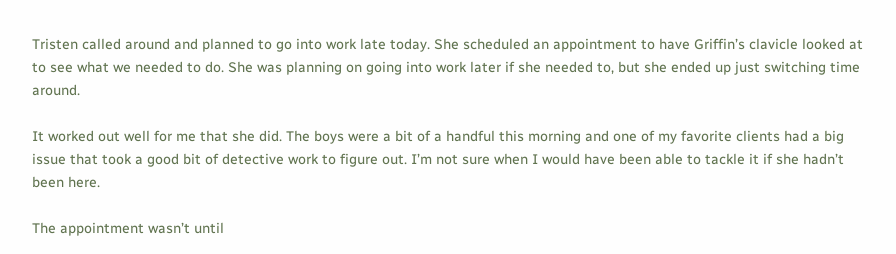Tristen called around and planned to go into work late today. She scheduled an appointment to have Griffin’s clavicle looked at to see what we needed to do. She was planning on going into work later if she needed to, but she ended up just switching time around.

It worked out well for me that she did. The boys were a bit of a handful this morning and one of my favorite clients had a big issue that took a good bit of detective work to figure out. I’m not sure when I would have been able to tackle it if she hadn’t been here.

The appointment wasn’t until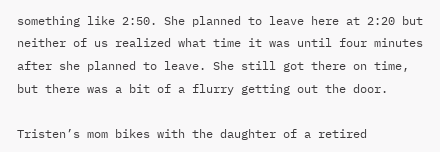something like 2:50. She planned to leave here at 2:20 but neither of us realized what time it was until four minutes after she planned to leave. She still got there on time, but there was a bit of a flurry getting out the door.

Tristen’s mom bikes with the daughter of a retired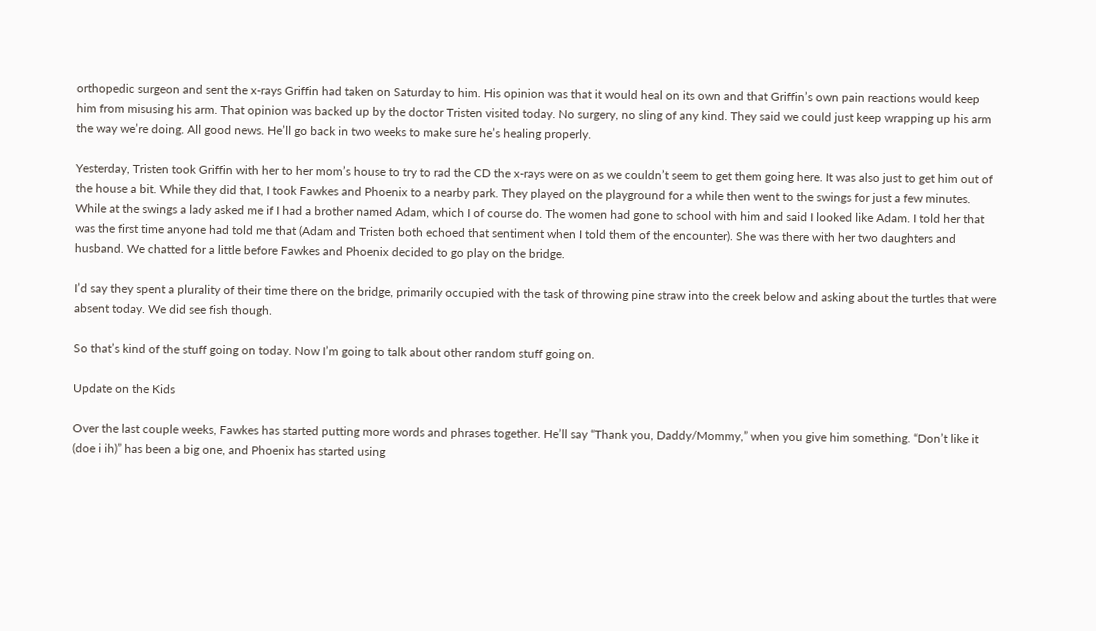orthopedic surgeon and sent the x-rays Griffin had taken on Saturday to him. His opinion was that it would heal on its own and that Griffin’s own pain reactions would keep him from misusing his arm. That opinion was backed up by the doctor Tristen visited today. No surgery, no sling of any kind. They said we could just keep wrapping up his arm the way we’re doing. All good news. He’ll go back in two weeks to make sure he’s healing properly.

Yesterday, Tristen took Griffin with her to her mom’s house to try to rad the CD the x-rays were on as we couldn’t seem to get them going here. It was also just to get him out of the house a bit. While they did that, I took Fawkes and Phoenix to a nearby park. They played on the playground for a while then went to the swings for just a few minutes. While at the swings a lady asked me if I had a brother named Adam, which I of course do. The women had gone to school with him and said I looked like Adam. I told her that was the first time anyone had told me that (Adam and Tristen both echoed that sentiment when I told them of the encounter). She was there with her two daughters and husband. We chatted for a little before Fawkes and Phoenix decided to go play on the bridge.

I’d say they spent a plurality of their time there on the bridge, primarily occupied with the task of throwing pine straw into the creek below and asking about the turtles that were absent today. We did see fish though.

So that’s kind of the stuff going on today. Now I’m going to talk about other random stuff going on.

Update on the Kids

Over the last couple weeks, Fawkes has started putting more words and phrases together. He’ll say “Thank you, Daddy/Mommy,” when you give him something. “Don’t like it (doe i ih)” has been a big one, and Phoenix has started using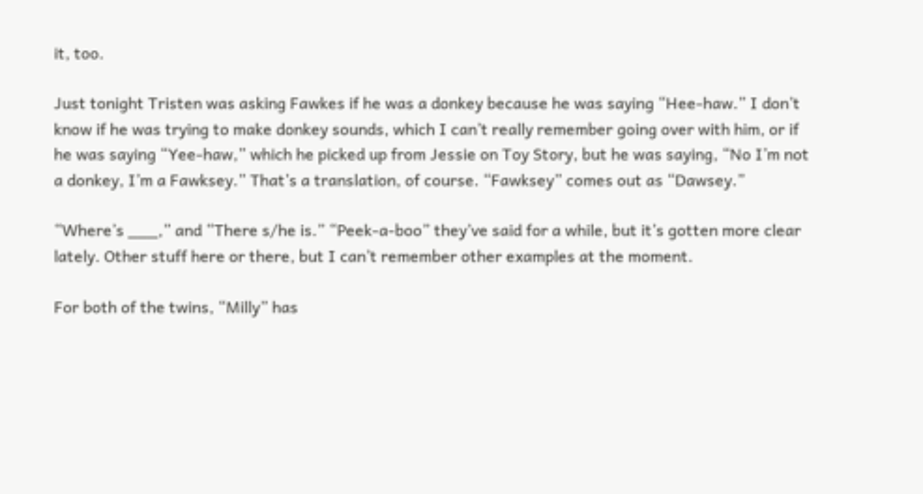it, too.

Just tonight Tristen was asking Fawkes if he was a donkey because he was saying “Hee-haw.” I don’t know if he was trying to make donkey sounds, which I can’t really remember going over with him, or if he was saying “Yee-haw,” which he picked up from Jessie on Toy Story, but he was saying, “No I’m not a donkey, I’m a Fawksey.” That’s a translation, of course. “Fawksey” comes out as “Dawsey.”

“Where’s ___,” and “There s/he is.” “Peek-a-boo” they’ve said for a while, but it’s gotten more clear lately. Other stuff here or there, but I can’t remember other examples at the moment.

For both of the twins, “Milly” has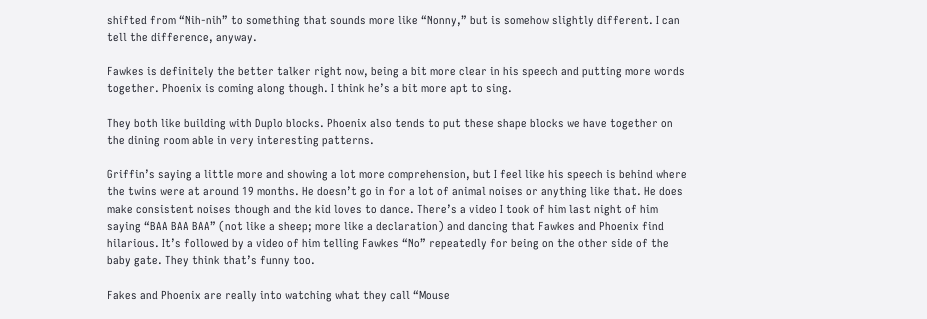shifted from “Nih-nih” to something that sounds more like “Nonny,” but is somehow slightly different. I can tell the difference, anyway.

Fawkes is definitely the better talker right now, being a bit more clear in his speech and putting more words together. Phoenix is coming along though. I think he’s a bit more apt to sing.

They both like building with Duplo blocks. Phoenix also tends to put these shape blocks we have together on the dining room able in very interesting patterns.

Griffin’s saying a little more and showing a lot more comprehension, but I feel like his speech is behind where the twins were at around 19 months. He doesn’t go in for a lot of animal noises or anything like that. He does make consistent noises though and the kid loves to dance. There’s a video I took of him last night of him saying “BAA BAA BAA” (not like a sheep; more like a declaration) and dancing that Fawkes and Phoenix find hilarious. It’s followed by a video of him telling Fawkes “No” repeatedly for being on the other side of the baby gate. They think that’s funny too.

Fakes and Phoenix are really into watching what they call “Mouse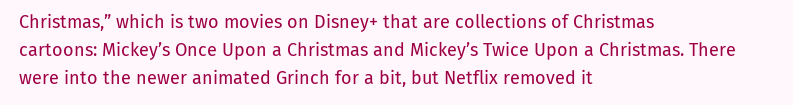Christmas,” which is two movies on Disney+ that are collections of Christmas cartoons: Mickey’s Once Upon a Christmas and Mickey’s Twice Upon a Christmas. There were into the newer animated Grinch for a bit, but Netflix removed it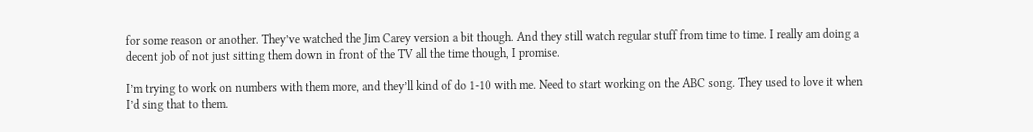for some reason or another. They’ve watched the Jim Carey version a bit though. And they still watch regular stuff from time to time. I really am doing a decent job of not just sitting them down in front of the TV all the time though, I promise.

I’m trying to work on numbers with them more, and they’ll kind of do 1-10 with me. Need to start working on the ABC song. They used to love it when I’d sing that to them.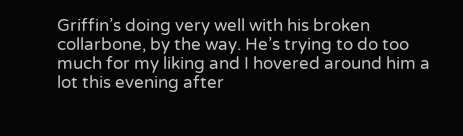Griffin’s doing very well with his broken collarbone, by the way. He’s trying to do too much for my liking and I hovered around him a lot this evening after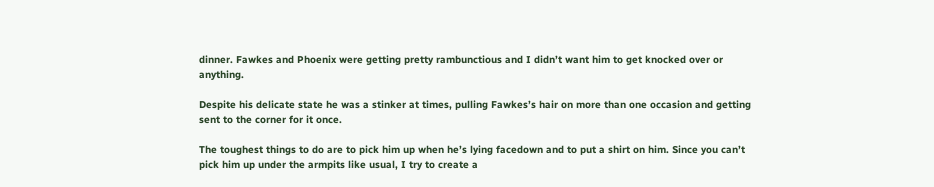dinner. Fawkes and Phoenix were getting pretty rambunctious and I didn’t want him to get knocked over or anything.

Despite his delicate state he was a stinker at times, pulling Fawkes’s hair on more than one occasion and getting sent to the corner for it once.

The toughest things to do are to pick him up when he’s lying facedown and to put a shirt on him. Since you can’t pick him up under the armpits like usual, I try to create a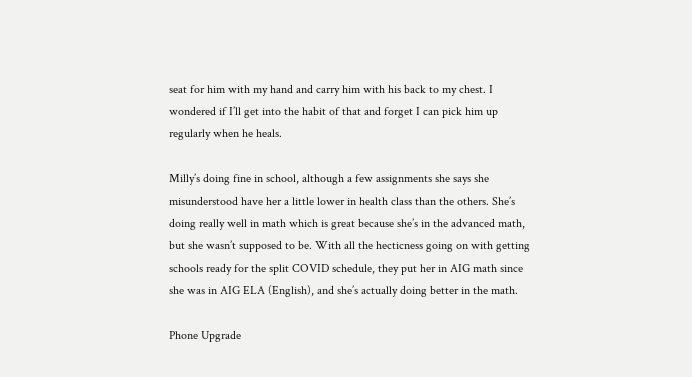seat for him with my hand and carry him with his back to my chest. I wondered if I’ll get into the habit of that and forget I can pick him up regularly when he heals.

Milly’s doing fine in school, although a few assignments she says she misunderstood have her a little lower in health class than the others. She’s doing really well in math which is great because she’s in the advanced math, but she wasn’t supposed to be. With all the hecticness going on with getting schools ready for the split COVID schedule, they put her in AIG math since she was in AIG ELA (English), and she’s actually doing better in the math.

Phone Upgrade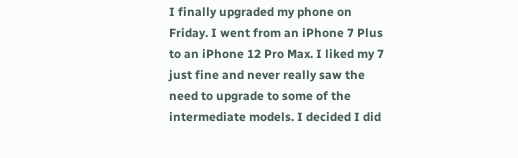I finally upgraded my phone on Friday. I went from an iPhone 7 Plus to an iPhone 12 Pro Max. I liked my 7 just fine and never really saw the need to upgrade to some of the intermediate models. I decided I did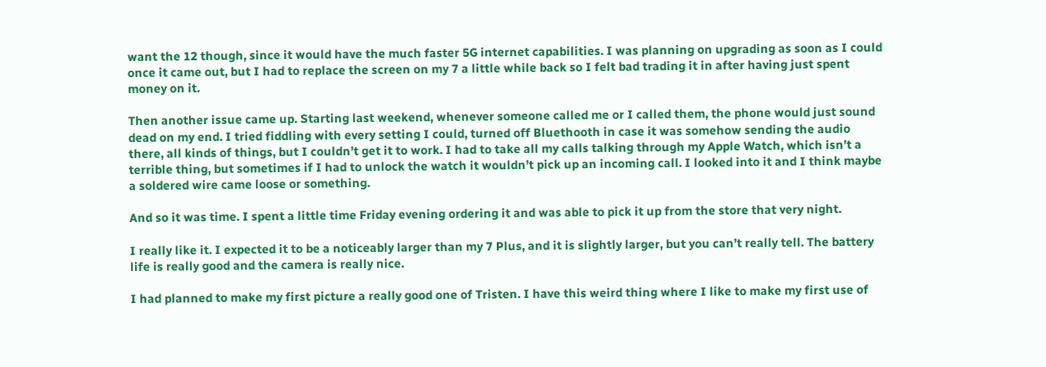want the 12 though, since it would have the much faster 5G internet capabilities. I was planning on upgrading as soon as I could once it came out, but I had to replace the screen on my 7 a little while back so I felt bad trading it in after having just spent money on it.

Then another issue came up. Starting last weekend, whenever someone called me or I called them, the phone would just sound dead on my end. I tried fiddling with every setting I could, turned off Bluethooth in case it was somehow sending the audio there, all kinds of things, but I couldn’t get it to work. I had to take all my calls talking through my Apple Watch, which isn’t a terrible thing, but sometimes if I had to unlock the watch it wouldn’t pick up an incoming call. I looked into it and I think maybe a soldered wire came loose or something.

And so it was time. I spent a little time Friday evening ordering it and was able to pick it up from the store that very night.

I really like it. I expected it to be a noticeably larger than my 7 Plus, and it is slightly larger, but you can’t really tell. The battery life is really good and the camera is really nice.

I had planned to make my first picture a really good one of Tristen. I have this weird thing where I like to make my first use of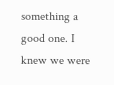something a good one. I knew we were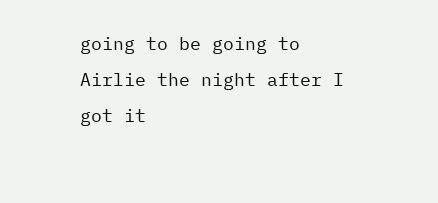going to be going to Airlie the night after I got it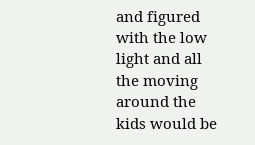and figured with the low light and all the moving around the kids would be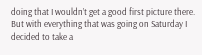doing that I wouldn’t get a good first picture there. But with everything that was going on Saturday I decided to take a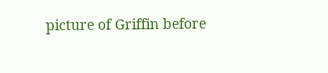picture of Griffin before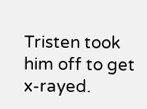Tristen took him off to get x-rayed.